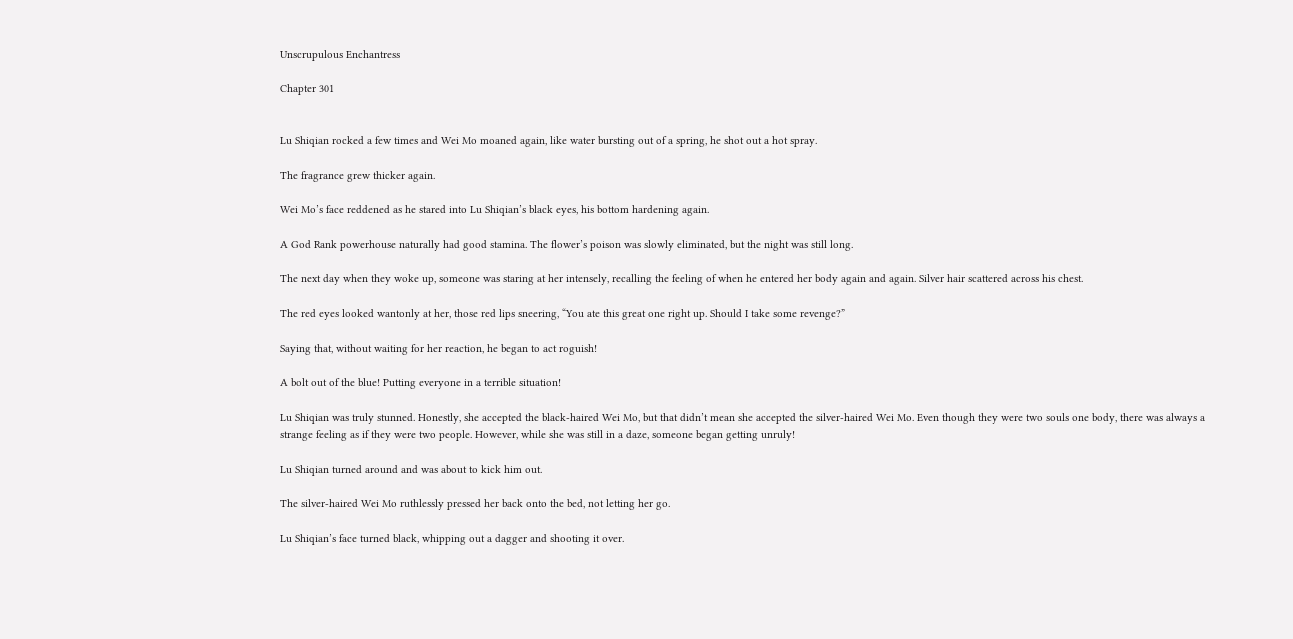Unscrupulous Enchantress

Chapter 301


Lu Shiqian rocked a few times and Wei Mo moaned again, like water bursting out of a spring, he shot out a hot spray.

The fragrance grew thicker again.

Wei Mo’s face reddened as he stared into Lu Shiqian’s black eyes, his bottom hardening again.

A God Rank powerhouse naturally had good stamina. The flower’s poison was slowly eliminated, but the night was still long.

The next day when they woke up, someone was staring at her intensely, recalling the feeling of when he entered her body again and again. Silver hair scattered across his chest.

The red eyes looked wantonly at her, those red lips sneering, “You ate this great one right up. Should I take some revenge?”

Saying that, without waiting for her reaction, he began to act roguish!

A bolt out of the blue! Putting everyone in a terrible situation!

Lu Shiqian was truly stunned. Honestly, she accepted the black-haired Wei Mo, but that didn’t mean she accepted the silver-haired Wei Mo. Even though they were two souls one body, there was always a strange feeling as if they were two people. However, while she was still in a daze, someone began getting unruly!

Lu Shiqian turned around and was about to kick him out.

The silver-haired Wei Mo ruthlessly pressed her back onto the bed, not letting her go.

Lu Shiqian’s face turned black, whipping out a dagger and shooting it over.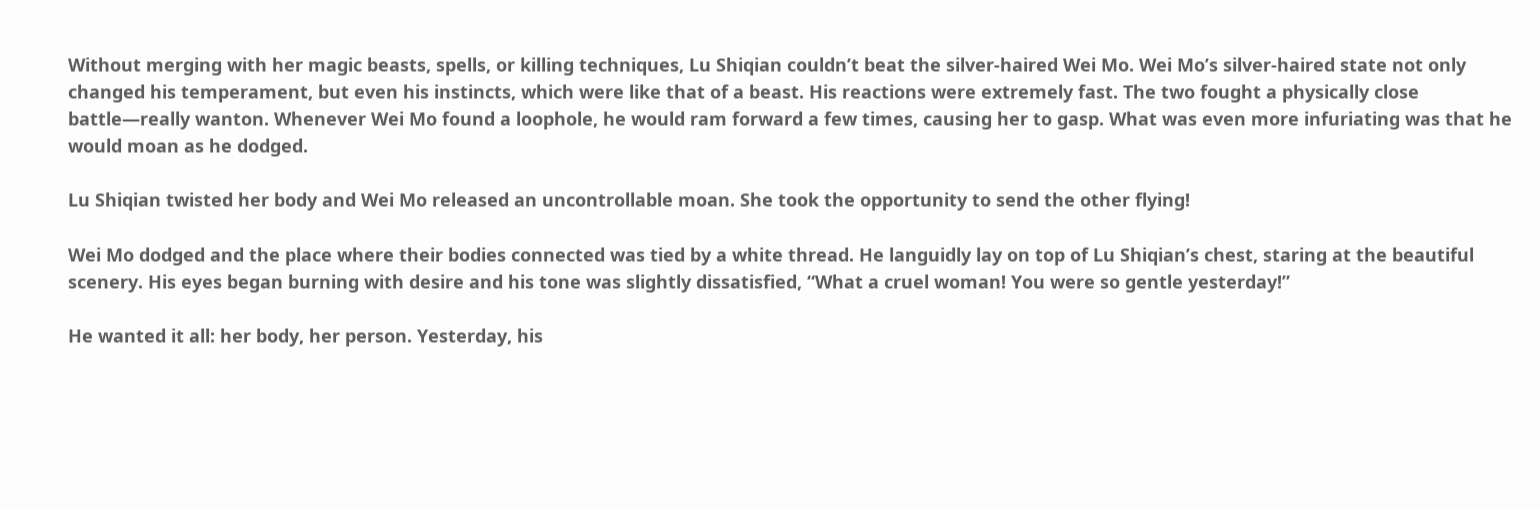Without merging with her magic beasts, spells, or killing techniques, Lu Shiqian couldn’t beat the silver-haired Wei Mo. Wei Mo’s silver-haired state not only changed his temperament, but even his instincts, which were like that of a beast. His reactions were extremely fast. The two fought a physically close battle—really wanton. Whenever Wei Mo found a loophole, he would ram forward a few times, causing her to gasp. What was even more infuriating was that he would moan as he dodged.

Lu Shiqian twisted her body and Wei Mo released an uncontrollable moan. She took the opportunity to send the other flying!

Wei Mo dodged and the place where their bodies connected was tied by a white thread. He languidly lay on top of Lu Shiqian’s chest, staring at the beautiful scenery. His eyes began burning with desire and his tone was slightly dissatisfied, “What a cruel woman! You were so gentle yesterday!”

He wanted it all: her body, her person. Yesterday, his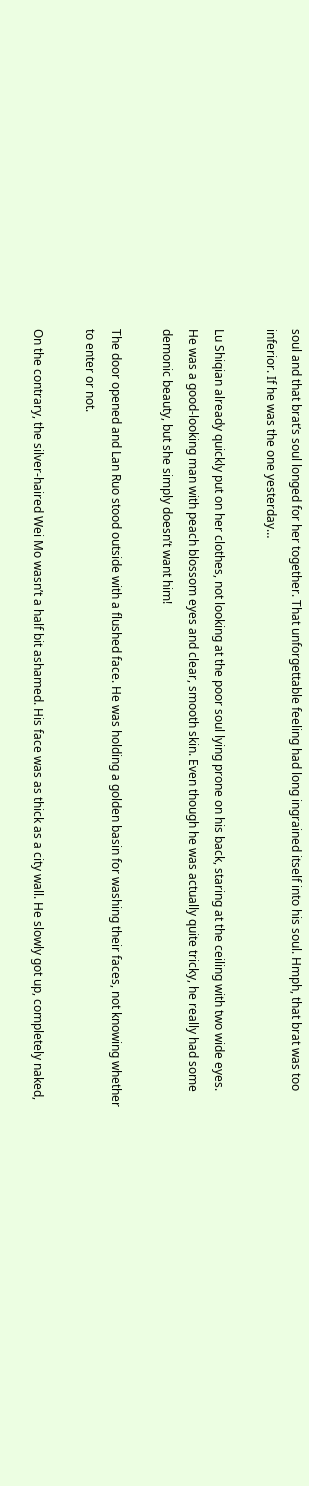soul and that brat’s soul longed for her together. That unforgettable feeling had long ingrained itself into his soul. Hmph, that brat was too inferior. If he was the one yesterday…

Lu Shiqian already quickly put on her clothes, not looking at the poor soul lying prone on his back, staring at the ceiling with two wide eyes. He was a good-looking man with peach blossom eyes and clear, smooth skin. Even though he was actually quite tricky, he really had some demonic beauty, but she simply doesn’t want him!

The door opened and Lan Ruo stood outside with a flushed face. He was holding a golden basin for washing their faces, not knowing whether to enter or not.

On the contrary, the silver-haired Wei Mo wasn’t a half bit ashamed. His face was as thick as a city wall. He slowly got up, completely naked,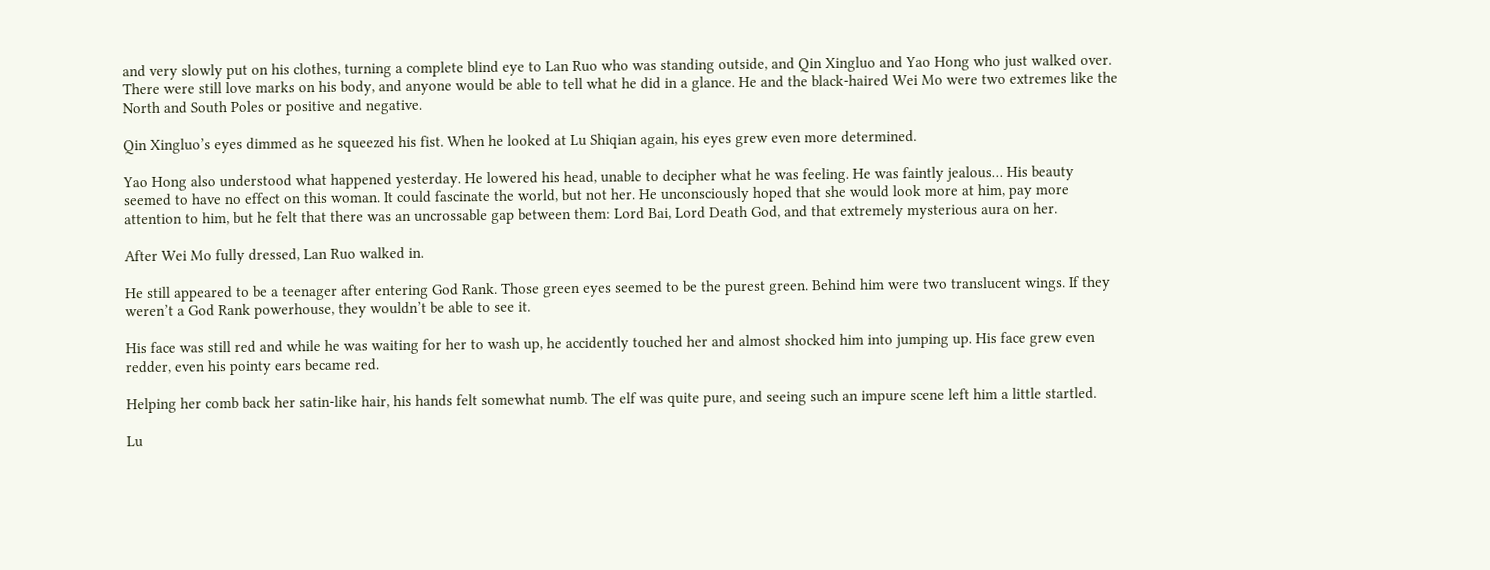and very slowly put on his clothes, turning a complete blind eye to Lan Ruo who was standing outside, and Qin Xingluo and Yao Hong who just walked over. There were still love marks on his body, and anyone would be able to tell what he did in a glance. He and the black-haired Wei Mo were two extremes like the North and South Poles or positive and negative.

Qin Xingluo’s eyes dimmed as he squeezed his fist. When he looked at Lu Shiqian again, his eyes grew even more determined.

Yao Hong also understood what happened yesterday. He lowered his head, unable to decipher what he was feeling. He was faintly jealous… His beauty seemed to have no effect on this woman. It could fascinate the world, but not her. He unconsciously hoped that she would look more at him, pay more attention to him, but he felt that there was an uncrossable gap between them: Lord Bai, Lord Death God, and that extremely mysterious aura on her.

After Wei Mo fully dressed, Lan Ruo walked in.

He still appeared to be a teenager after entering God Rank. Those green eyes seemed to be the purest green. Behind him were two translucent wings. If they weren’t a God Rank powerhouse, they wouldn’t be able to see it.

His face was still red and while he was waiting for her to wash up, he accidently touched her and almost shocked him into jumping up. His face grew even redder, even his pointy ears became red.

Helping her comb back her satin-like hair, his hands felt somewhat numb. The elf was quite pure, and seeing such an impure scene left him a little startled.

Lu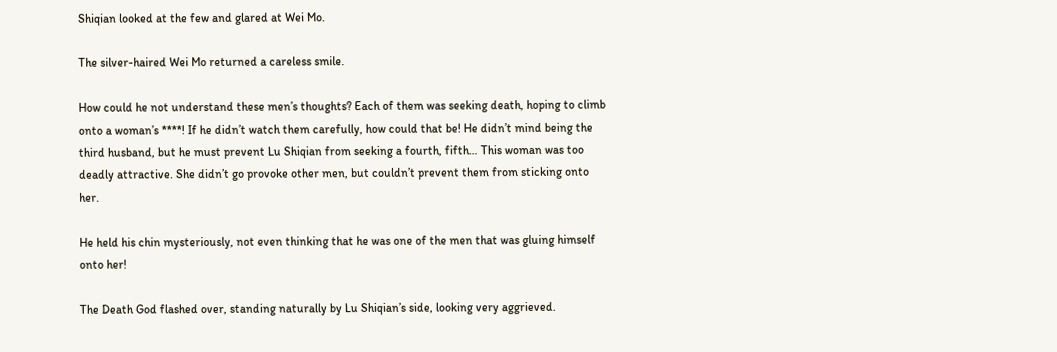Shiqian looked at the few and glared at Wei Mo.

The silver-haired Wei Mo returned a careless smile.

How could he not understand these men’s thoughts? Each of them was seeking death, hoping to climb onto a woman’s ****! If he didn’t watch them carefully, how could that be! He didn’t mind being the third husband, but he must prevent Lu Shiqian from seeking a fourth, fifth… This woman was too deadly attractive. She didn’t go provoke other men, but couldn’t prevent them from sticking onto her.

He held his chin mysteriously, not even thinking that he was one of the men that was gluing himself onto her!

The Death God flashed over, standing naturally by Lu Shiqian’s side, looking very aggrieved.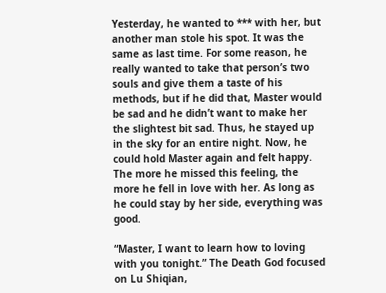Yesterday, he wanted to *** with her, but another man stole his spot. It was the same as last time. For some reason, he really wanted to take that person’s two souls and give them a taste of his methods, but if he did that, Master would be sad and he didn’t want to make her the slightest bit sad. Thus, he stayed up in the sky for an entire night. Now, he could hold Master again and felt happy. The more he missed this feeling, the more he fell in love with her. As long as he could stay by her side, everything was good.

“Master, I want to learn how to loving with you tonight.” The Death God focused on Lu Shiqian,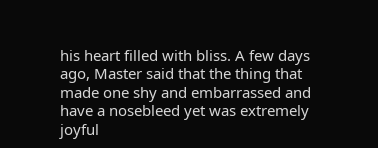his heart filled with bliss. A few days ago, Master said that the thing that made one shy and embarrassed and have a nosebleed yet was extremely joyful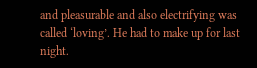and pleasurable and also electrifying was called ‘loving’. He had to make up for last night.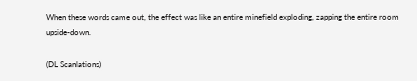When these words came out, the effect was like an entire minefield exploding, zapping the entire room upside-down.

(DL Scanlations)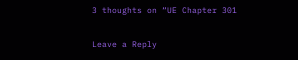3 thoughts on “UE Chapter 301

Leave a Reply